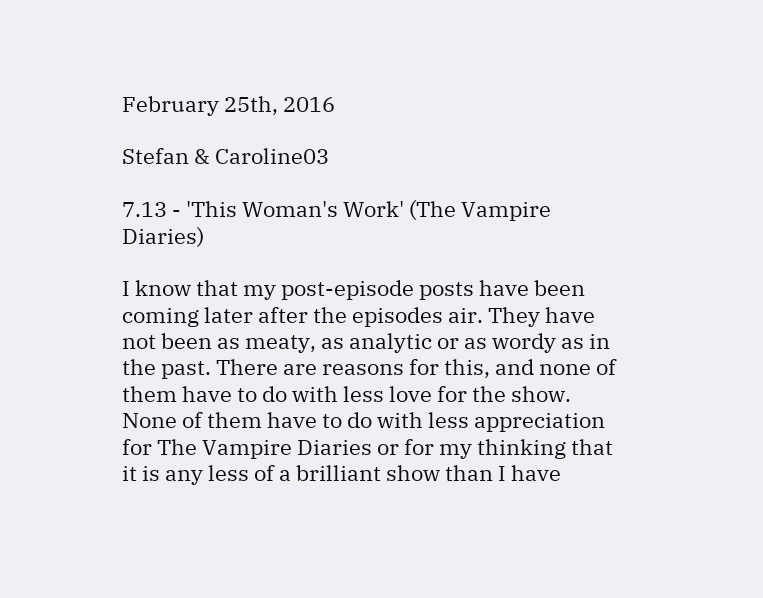February 25th, 2016

Stefan & Caroline03

7.13 - 'This Woman's Work' (The Vampire Diaries)

I know that my post-episode posts have been coming later after the episodes air. They have not been as meaty, as analytic or as wordy as in the past. There are reasons for this, and none of them have to do with less love for the show. None of them have to do with less appreciation for The Vampire Diaries or for my thinking that it is any less of a brilliant show than I have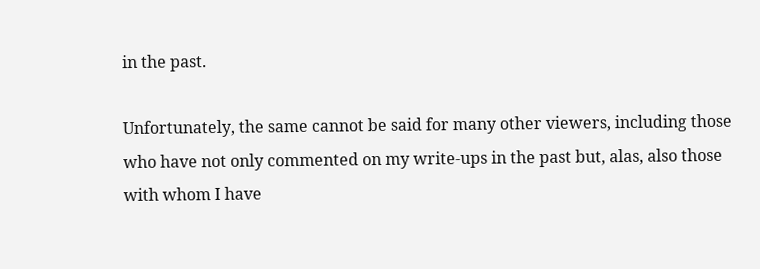in the past.

Unfortunately, the same cannot be said for many other viewers, including those who have not only commented on my write-ups in the past but, alas, also those with whom I have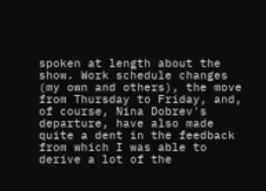spoken at length about the show. Work schedule changes (my own and others), the move from Thursday to Friday, and, of course, Nina Dobrev's departure, have also made quite a dent in the feedback from which I was able to derive a lot of the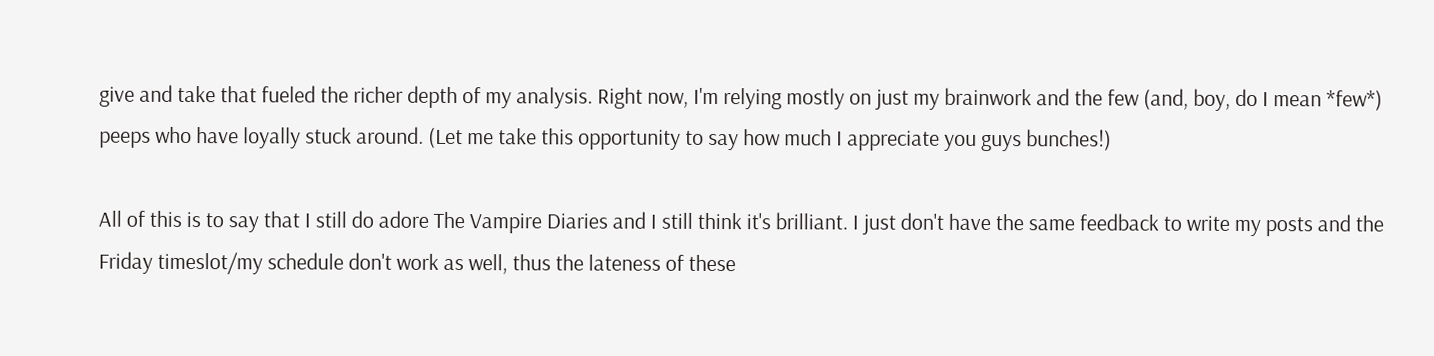give and take that fueled the richer depth of my analysis. Right now, I'm relying mostly on just my brainwork and the few (and, boy, do I mean *few*) peeps who have loyally stuck around. (Let me take this opportunity to say how much I appreciate you guys bunches!)

All of this is to say that I still do adore The Vampire Diaries and I still think it's brilliant. I just don't have the same feedback to write my posts and the Friday timeslot/my schedule don't work as well, thus the lateness of these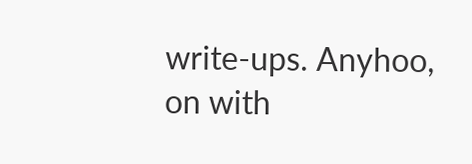write-ups. Anyhoo, on with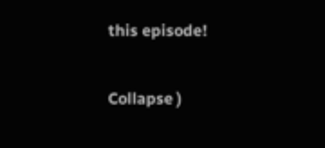this episode!

Collapse )